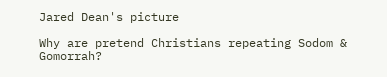Jared Dean's picture

Why are pretend Christians repeating Sodom & Gomorrah?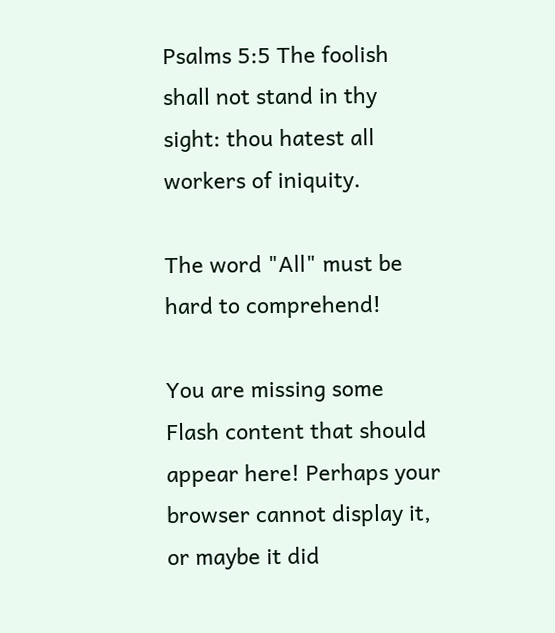Psalms 5:5 The foolish shall not stand in thy sight: thou hatest all workers of iniquity.

The word "All" must be hard to comprehend!

You are missing some Flash content that should appear here! Perhaps your browser cannot display it, or maybe it did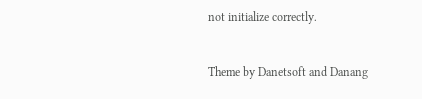not initialize correctly.


Theme by Danetsoft and Danang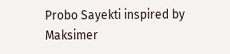Probo Sayekti inspired by Maksimer